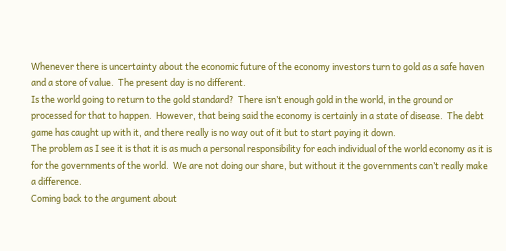Whenever there is uncertainty about the economic future of the economy investors turn to gold as a safe haven and a store of value.  The present day is no different.
Is the world going to return to the gold standard?  There isn’t enough gold in the world, in the ground or processed for that to happen.  However, that being said the economy is certainly in a state of disease.  The debt game has caught up with it, and there really is no way out of it but to start paying it down.
The problem as I see it is that it is as much a personal responsibility for each individual of the world economy as it is for the governments of the world.  We are not doing our share, but without it the governments can’t really make a difference.
Coming back to the argument about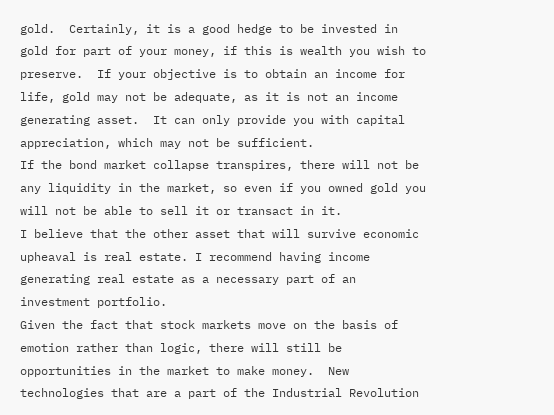gold.  Certainly, it is a good hedge to be invested in gold for part of your money, if this is wealth you wish to preserve.  If your objective is to obtain an income for life, gold may not be adequate, as it is not an income generating asset.  It can only provide you with capital appreciation, which may not be sufficient.
If the bond market collapse transpires, there will not be any liquidity in the market, so even if you owned gold you will not be able to sell it or transact in it.
I believe that the other asset that will survive economic upheaval is real estate. I recommend having income generating real estate as a necessary part of an investment portfolio.
Given the fact that stock markets move on the basis of emotion rather than logic, there will still be opportunities in the market to make money.  New technologies that are a part of the Industrial Revolution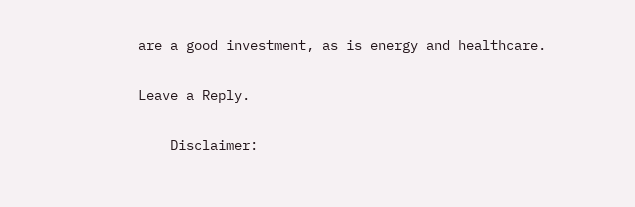are a good investment, as is energy and healthcare.

Leave a Reply.

    Disclaimer: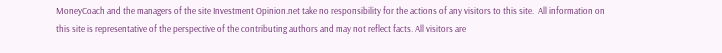MoneyCoach and the managers of the site Investment Opinion.net take no responsibility for the actions of any visitors to this site.  All information on this site is representative of the perspective of the contributing authors and may not reflect facts. All visitors are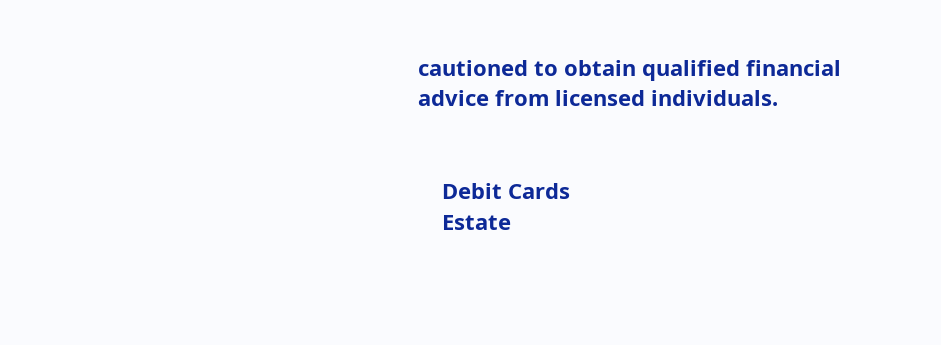cautioned to obtain qualified financial advice from licensed individuals.


    Debit Cards
    Estate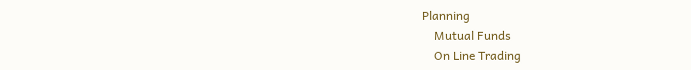Planning
    Mutual Funds
    On Line Trading